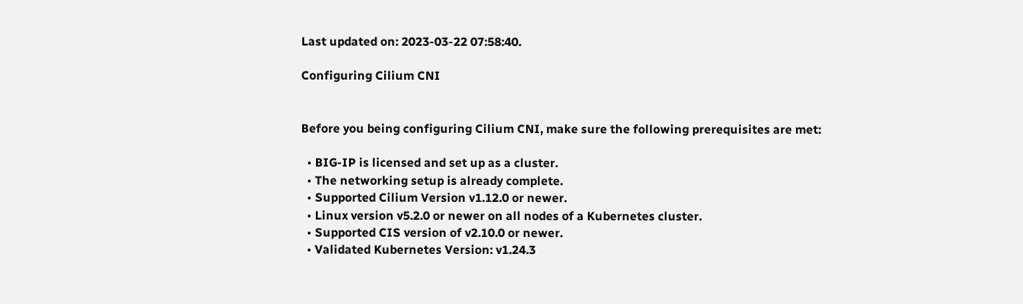Last updated on: 2023-03-22 07:58:40.

Configuring Cilium CNI


Before you being configuring Cilium CNI, make sure the following prerequisites are met:

  • BIG-IP is licensed and set up as a cluster.
  • The networking setup is already complete.
  • Supported Cilium Version v1.12.0 or newer.
  • Linux version v5.2.0 or newer on all nodes of a Kubernetes cluster.
  • Supported CIS version of v2.10.0 or newer.
  • Validated Kubernetes Version: v1.24.3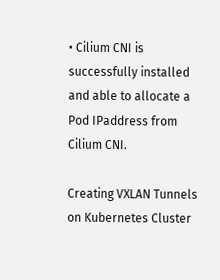• Cilium CNI is successfully installed and able to allocate a Pod IPaddress from Cilium CNI.

Creating VXLAN Tunnels on Kubernetes Cluster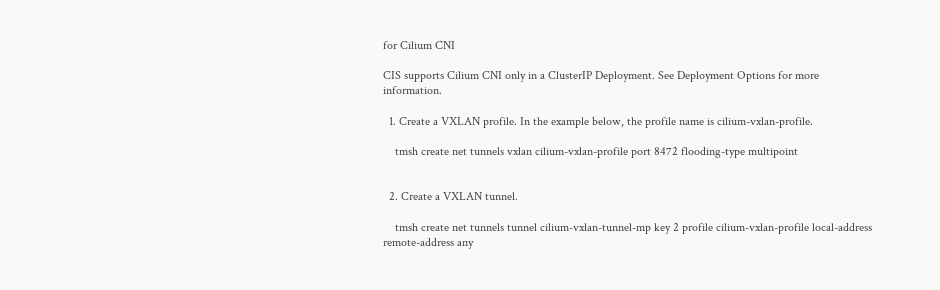for Cilium CNI

CIS supports Cilium CNI only in a ClusterIP Deployment. See Deployment Options for more information.

  1. Create a VXLAN profile. In the example below, the profile name is cilium-vxlan-profile.

    tmsh create net tunnels vxlan cilium-vxlan-profile port 8472 flooding-type multipoint


  2. Create a VXLAN tunnel.

    tmsh create net tunnels tunnel cilium-vxlan-tunnel-mp key 2 profile cilium-vxlan-profile local-address remote-address any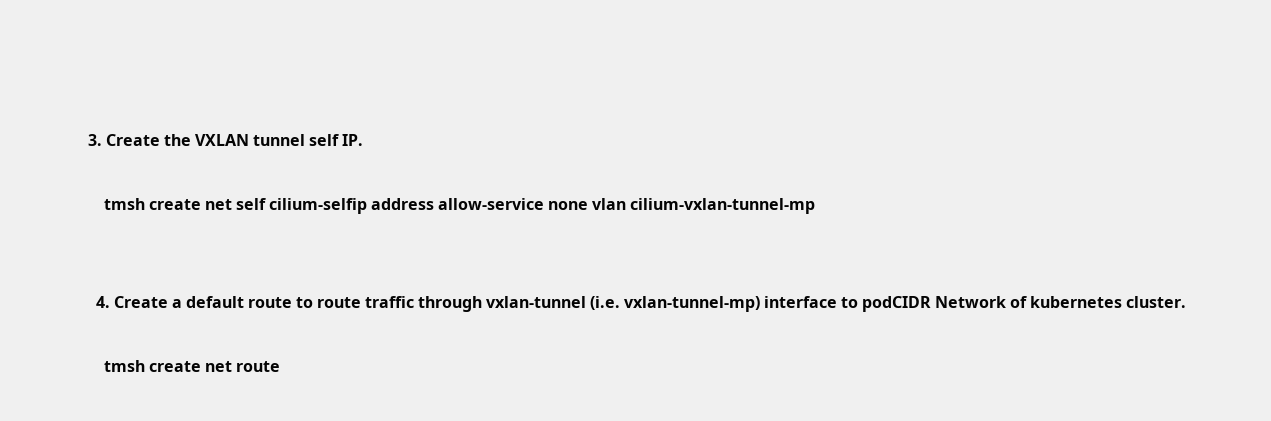3. Create the VXLAN tunnel self IP.

    tmsh create net self cilium-selfip address allow-service none vlan cilium-vxlan-tunnel-mp


  4. Create a default route to route traffic through vxlan-tunnel (i.e. vxlan-tunnel-mp) interface to podCIDR Network of kubernetes cluster.

    tmsh create net route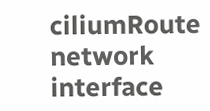ciliumRoute network interface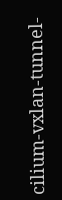cilium-vxlan-tunnel-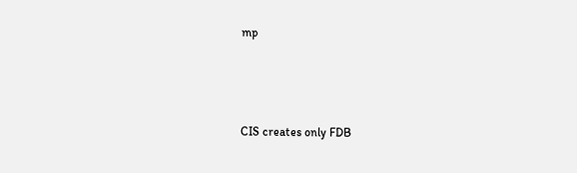mp



CIS creates only FDB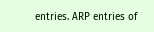entries. ARP entries of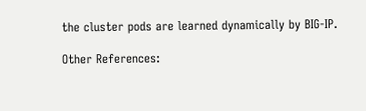the cluster pods are learned dynamically by BIG-IP.

Other References: